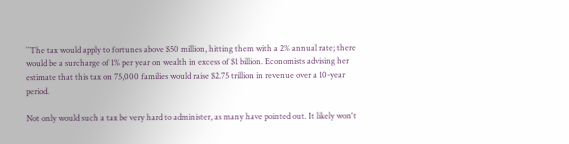``The tax would apply to fortunes above $50 million, hitting them with a 2% annual rate; there would be a surcharge of 1% per year on wealth in excess of $1 billion. Economists advising her estimate that this tax on 75,000 families would raise $2.75 trillion in revenue over a 10-year period.

Not only would such a tax be very hard to administer, as many have pointed out. It likely won't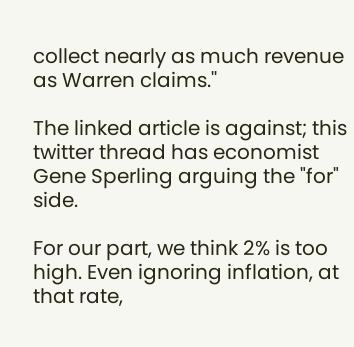collect nearly as much revenue as Warren claims.''

The linked article is against; this twitter thread has economist Gene Sperling arguing the "for" side.

For our part, we think 2% is too high. Even ignoring inflation, at that rate,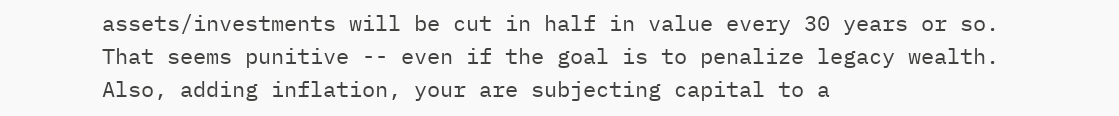assets/investments will be cut in half in value every 30 years or so. That seems punitive -- even if the goal is to penalize legacy wealth. Also, adding inflation, your are subjecting capital to a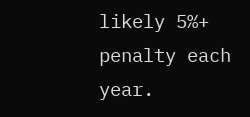likely 5%+ penalty each year.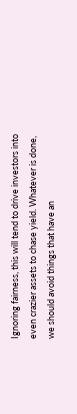Ignoring fairness, this will tend to drive investors into even crazier assets to chase yield. Whatever is done, we should avoid things that have an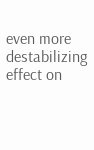even more destabilizing effect on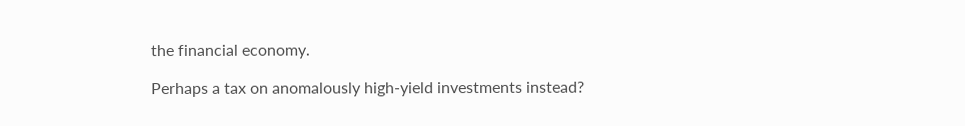the financial economy.

Perhaps a tax on anomalously high-yield investments instead?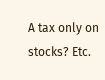A tax only on stocks? Etc.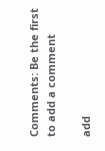Comments: Be the first to add a comment

add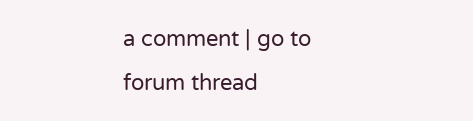a comment | go to forum thread